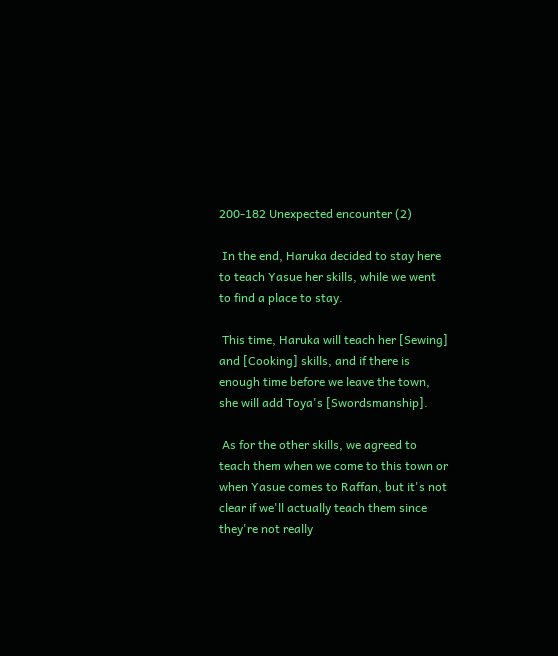200-182 Unexpected encounter (2)

 In the end, Haruka decided to stay here to teach Yasue her skills, while we went to find a place to stay.

 This time, Haruka will teach her [Sewing] and [Cooking] skills, and if there is enough time before we leave the town, she will add Toya's [Swordsmanship].

 As for the other skills, we agreed to teach them when we come to this town or when Yasue comes to Raffan, but it's not clear if we'll actually teach them since they're not really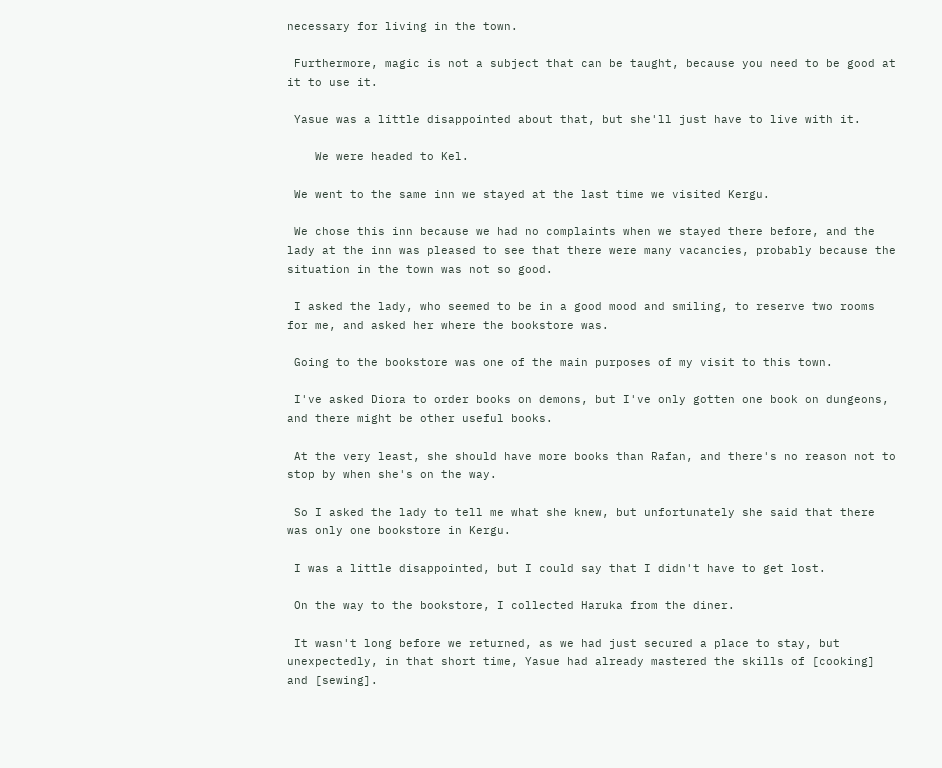necessary for living in the town.

 Furthermore, magic is not a subject that can be taught, because you need to be good at it to use it.

 Yasue was a little disappointed about that, but she'll just have to live with it.

    We were headed to Kel.

 We went to the same inn we stayed at the last time we visited Kergu.

 We chose this inn because we had no complaints when we stayed there before, and the lady at the inn was pleased to see that there were many vacancies, probably because the situation in the town was not so good.

 I asked the lady, who seemed to be in a good mood and smiling, to reserve two rooms for me, and asked her where the bookstore was.

 Going to the bookstore was one of the main purposes of my visit to this town.

 I've asked Diora to order books on demons, but I've only gotten one book on dungeons, and there might be other useful books.

 At the very least, she should have more books than Rafan, and there's no reason not to stop by when she's on the way.

 So I asked the lady to tell me what she knew, but unfortunately she said that there was only one bookstore in Kergu.

 I was a little disappointed, but I could say that I didn't have to get lost.

 On the way to the bookstore, I collected Haruka from the diner.

 It wasn't long before we returned, as we had just secured a place to stay, but unexpectedly, in that short time, Yasue had already mastered the skills of [cooking] and [sewing].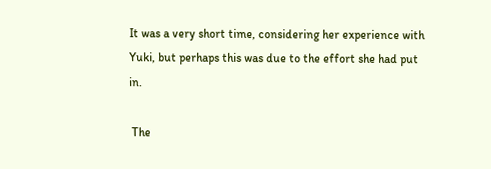It was a very short time, considering her experience with Yuki, but perhaps this was due to the effort she had put in.

 The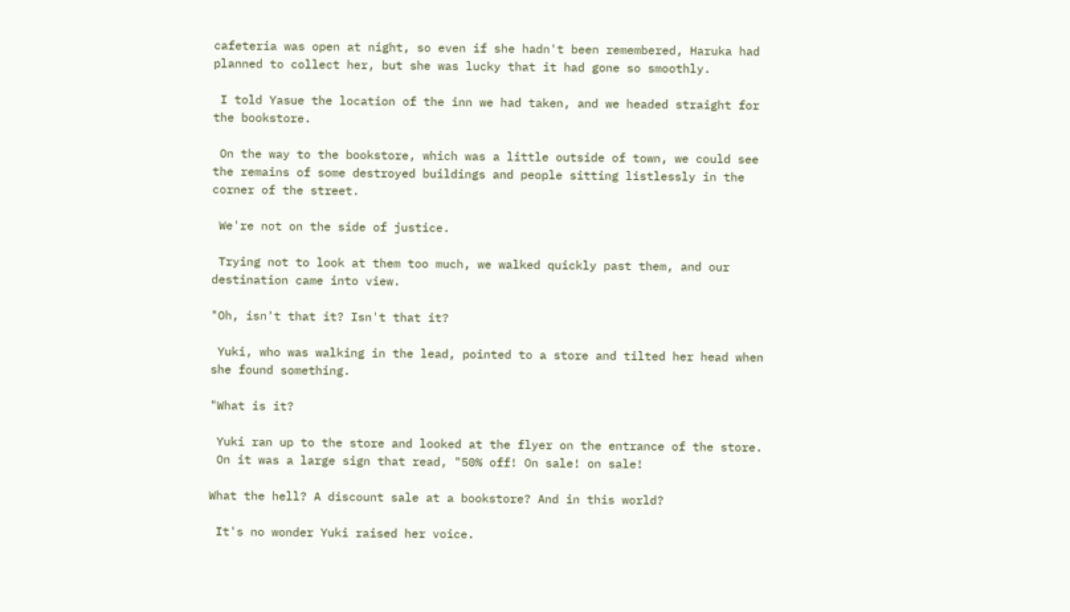cafeteria was open at night, so even if she hadn't been remembered, Haruka had planned to collect her, but she was lucky that it had gone so smoothly.

 I told Yasue the location of the inn we had taken, and we headed straight for the bookstore.

 On the way to the bookstore, which was a little outside of town, we could see the remains of some destroyed buildings and people sitting listlessly in the corner of the street.

 We're not on the side of justice.

 Trying not to look at them too much, we walked quickly past them, and our destination came into view.

"Oh, isn't that it? Isn't that it?

 Yuki, who was walking in the lead, pointed to a store and tilted her head when she found something.

"What is it?

 Yuki ran up to the store and looked at the flyer on the entrance of the store.
 On it was a large sign that read, "50% off! On sale! on sale!

What the hell? A discount sale at a bookstore? And in this world?

 It's no wonder Yuki raised her voice.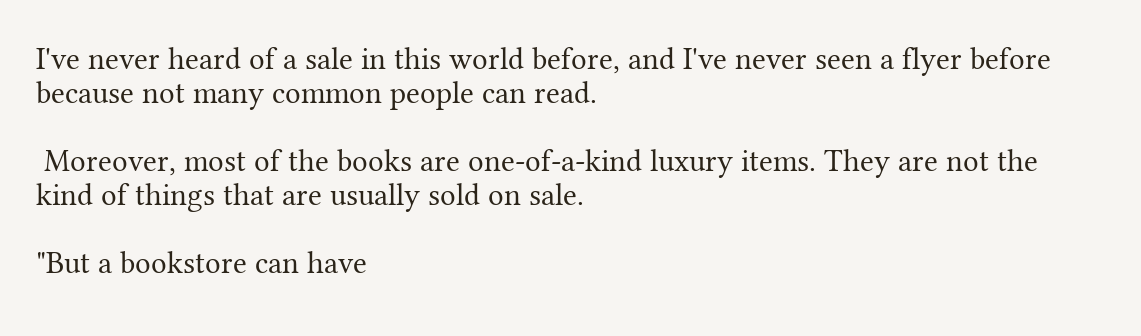I've never heard of a sale in this world before, and I've never seen a flyer before because not many common people can read.

 Moreover, most of the books are one-of-a-kind luxury items. They are not the kind of things that are usually sold on sale.

"But a bookstore can have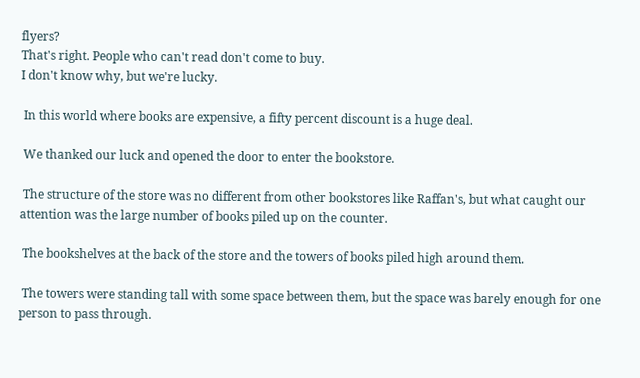flyers?
That's right. People who can't read don't come to buy.
I don't know why, but we're lucky.

 In this world where books are expensive, a fifty percent discount is a huge deal.

 We thanked our luck and opened the door to enter the bookstore.

 The structure of the store was no different from other bookstores like Raffan's, but what caught our attention was the large number of books piled up on the counter.

 The bookshelves at the back of the store and the towers of books piled high around them.

 The towers were standing tall with some space between them, but the space was barely enough for one person to pass through.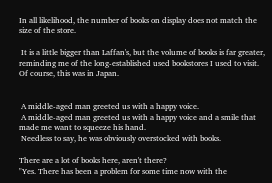In all likelihood, the number of books on display does not match the size of the store.

 It is a little bigger than Laffan's, but the volume of books is far greater, reminding me of the long-established used bookstores I used to visit. Of course, this was in Japan.


 A middle-aged man greeted us with a happy voice.
 A middle-aged man greeted us with a happy voice and a smile that made me want to squeeze his hand.
 Needless to say, he was obviously overstocked with books.

There are a lot of books here, aren't there?
"Yes. There has been a problem for some time now with the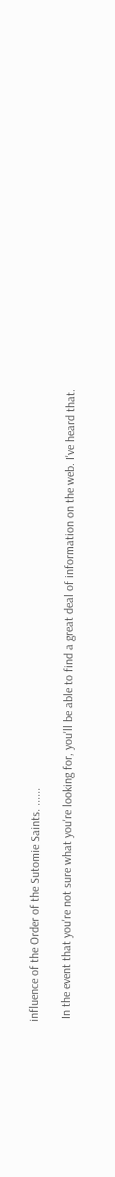influence of the Order of the Sutomie Saints. ......

 In the event that you're not sure what you're looking for, you'll be able to find a great deal of information on the web. I've heard that.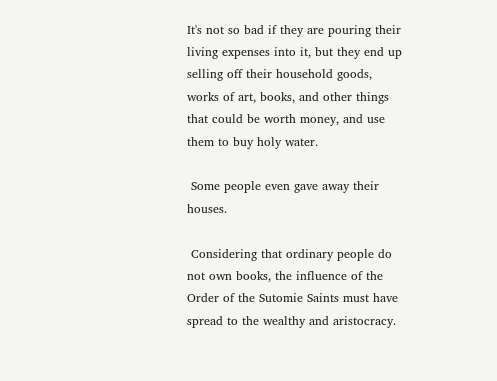It's not so bad if they are pouring their living expenses into it, but they end up selling off their household goods, works of art, books, and other things that could be worth money, and use them to buy holy water.

 Some people even gave away their houses.

 Considering that ordinary people do not own books, the influence of the Order of the Sutomie Saints must have spread to the wealthy and aristocracy.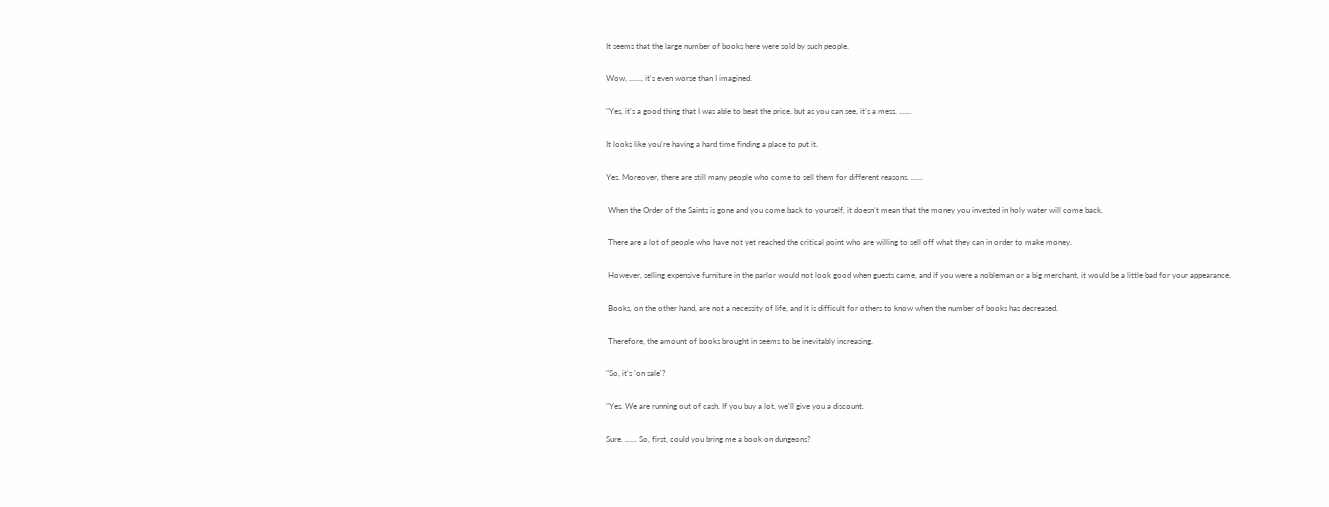It seems that the large number of books here were sold by such people.

Wow, ......, it's even worse than I imagined.

"Yes, it's a good thing that I was able to beat the price, but as you can see, it's a mess. ......

It looks like you're having a hard time finding a place to put it.

Yes. Moreover, there are still many people who come to sell them for different reasons. ......

 When the Order of the Saints is gone and you come back to yourself, it doesn't mean that the money you invested in holy water will come back.

 There are a lot of people who have not yet reached the critical point who are willing to sell off what they can in order to make money.

 However, selling expensive furniture in the parlor would not look good when guests came, and if you were a nobleman or a big merchant, it would be a little bad for your appearance.

 Books, on the other hand, are not a necessity of life, and it is difficult for others to know when the number of books has decreased.

 Therefore, the amount of books brought in seems to be inevitably increasing.

"So, it's 'on sale'?

"Yes. We are running out of cash. If you buy a lot, we'll give you a discount.

Sure. ...... So, first, could you bring me a book on dungeons?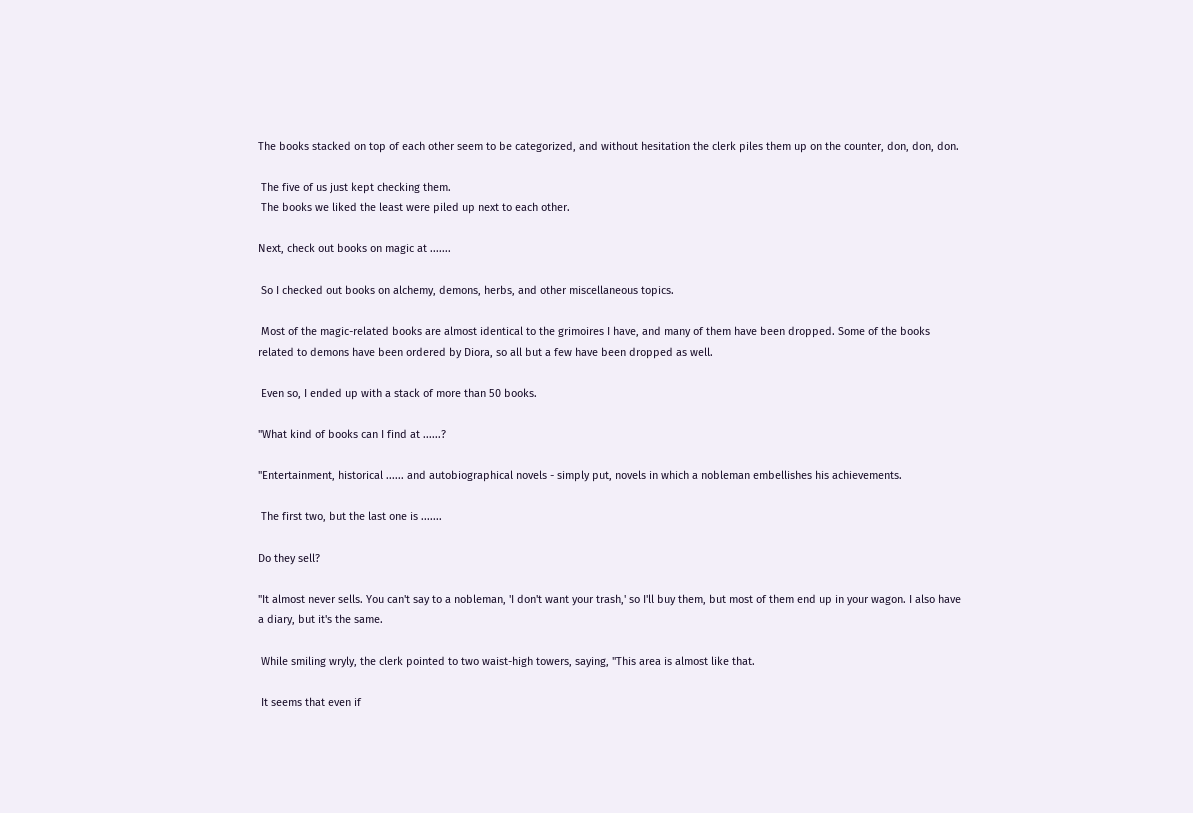The books stacked on top of each other seem to be categorized, and without hesitation the clerk piles them up on the counter, don, don, don.

 The five of us just kept checking them.
 The books we liked the least were piled up next to each other.

Next, check out books on magic at .......

 So I checked out books on alchemy, demons, herbs, and other miscellaneous topics.

 Most of the magic-related books are almost identical to the grimoires I have, and many of them have been dropped. Some of the books related to demons have been ordered by Diora, so all but a few have been dropped as well.

 Even so, I ended up with a stack of more than 50 books.

"What kind of books can I find at ......?

"Entertainment, historical ...... and autobiographical novels - simply put, novels in which a nobleman embellishes his achievements.

 The first two, but the last one is .......

Do they sell?

"It almost never sells. You can't say to a nobleman, 'I don't want your trash,' so I'll buy them, but most of them end up in your wagon. I also have a diary, but it's the same.

 While smiling wryly, the clerk pointed to two waist-high towers, saying, "This area is almost like that.

 It seems that even if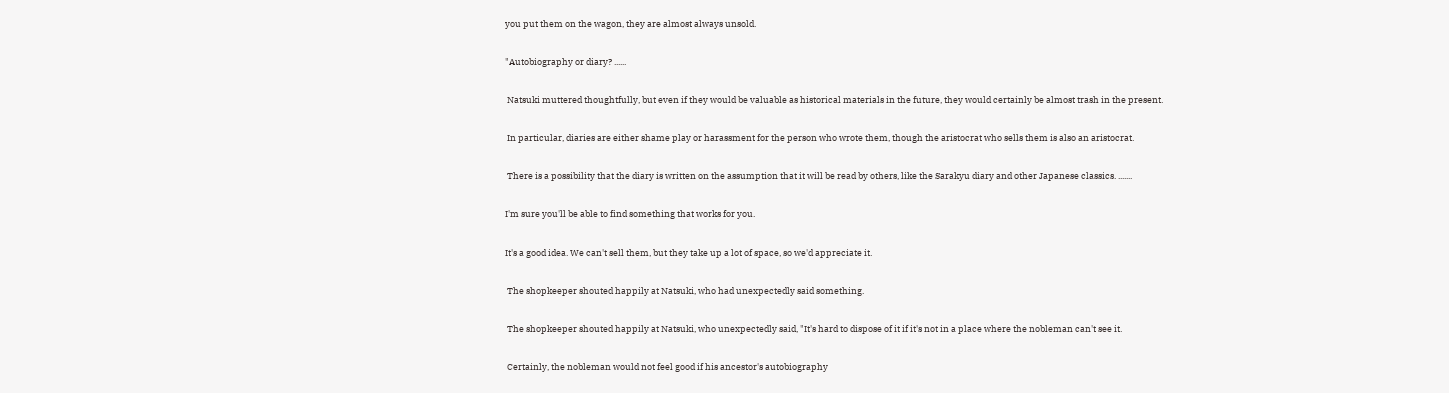you put them on the wagon, they are almost always unsold.

"Autobiography or diary? ......

 Natsuki muttered thoughtfully, but even if they would be valuable as historical materials in the future, they would certainly be almost trash in the present.

 In particular, diaries are either shame play or harassment for the person who wrote them, though the aristocrat who sells them is also an aristocrat.

 There is a possibility that the diary is written on the assumption that it will be read by others, like the Sarakyu diary and other Japanese classics. .......

I'm sure you'll be able to find something that works for you.

It's a good idea. We can't sell them, but they take up a lot of space, so we'd appreciate it.

 The shopkeeper shouted happily at Natsuki, who had unexpectedly said something.

 The shopkeeper shouted happily at Natsuki, who unexpectedly said, "It's hard to dispose of it if it's not in a place where the nobleman can't see it.

 Certainly, the nobleman would not feel good if his ancestor's autobiography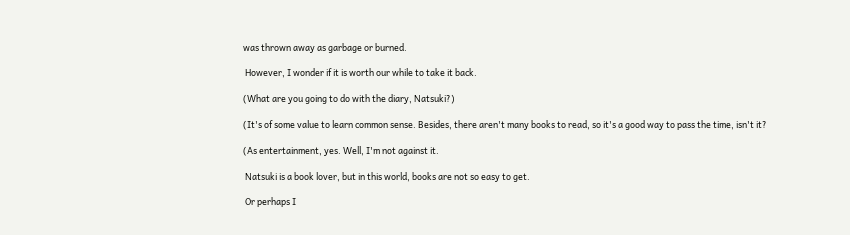was thrown away as garbage or burned.

 However, I wonder if it is worth our while to take it back.

(What are you going to do with the diary, Natsuki?)

(It's of some value to learn common sense. Besides, there aren't many books to read, so it's a good way to pass the time, isn't it?

(As entertainment, yes. Well, I'm not against it.

 Natsuki is a book lover, but in this world, books are not so easy to get.

 Or perhaps I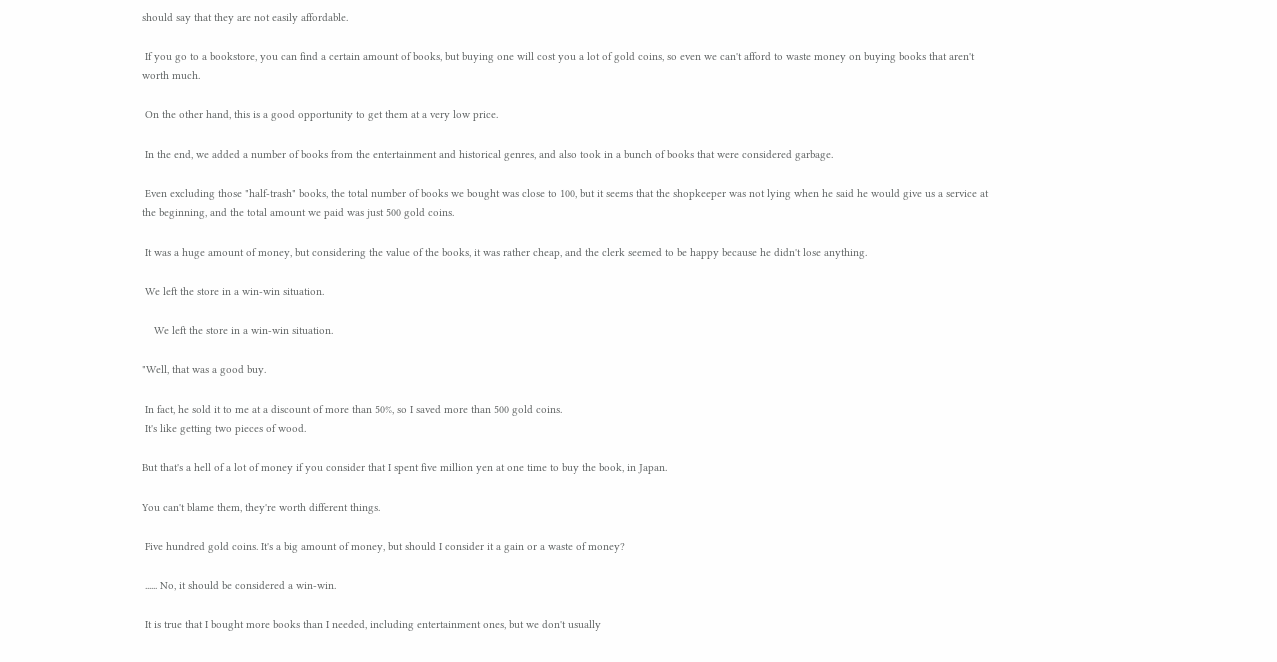should say that they are not easily affordable.

 If you go to a bookstore, you can find a certain amount of books, but buying one will cost you a lot of gold coins, so even we can't afford to waste money on buying books that aren't worth much.

 On the other hand, this is a good opportunity to get them at a very low price.

 In the end, we added a number of books from the entertainment and historical genres, and also took in a bunch of books that were considered garbage.

 Even excluding those "half-trash" books, the total number of books we bought was close to 100, but it seems that the shopkeeper was not lying when he said he would give us a service at the beginning, and the total amount we paid was just 500 gold coins.

 It was a huge amount of money, but considering the value of the books, it was rather cheap, and the clerk seemed to be happy because he didn't lose anything.

 We left the store in a win-win situation.

    We left the store in a win-win situation.

"Well, that was a good buy.

 In fact, he sold it to me at a discount of more than 50%, so I saved more than 500 gold coins.
 It's like getting two pieces of wood.

But that's a hell of a lot of money if you consider that I spent five million yen at one time to buy the book, in Japan.

You can't blame them, they're worth different things.

 Five hundred gold coins. It's a big amount of money, but should I consider it a gain or a waste of money?

 ...... No, it should be considered a win-win.

 It is true that I bought more books than I needed, including entertainment ones, but we don't usually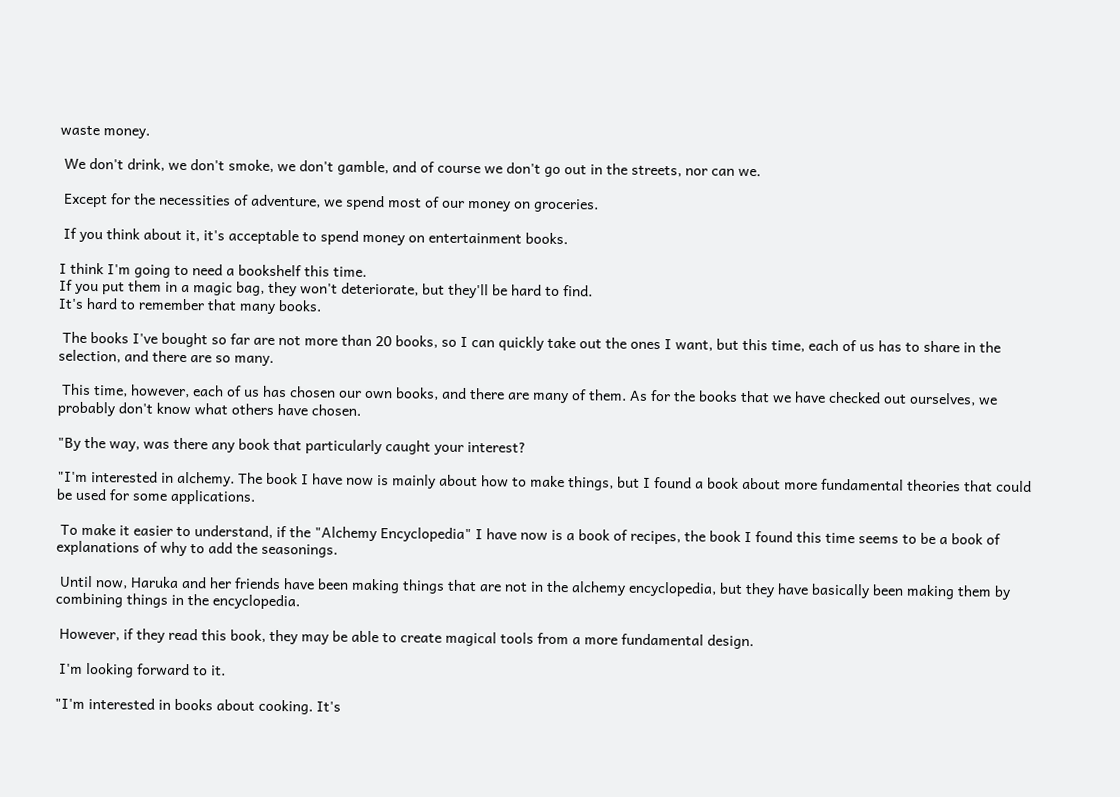waste money.

 We don't drink, we don't smoke, we don't gamble, and of course we don't go out in the streets, nor can we.

 Except for the necessities of adventure, we spend most of our money on groceries.

 If you think about it, it's acceptable to spend money on entertainment books.

I think I'm going to need a bookshelf this time.
If you put them in a magic bag, they won't deteriorate, but they'll be hard to find.
It's hard to remember that many books.

 The books I've bought so far are not more than 20 books, so I can quickly take out the ones I want, but this time, each of us has to share in the selection, and there are so many.

 This time, however, each of us has chosen our own books, and there are many of them. As for the books that we have checked out ourselves, we probably don't know what others have chosen.

"By the way, was there any book that particularly caught your interest?

"I'm interested in alchemy. The book I have now is mainly about how to make things, but I found a book about more fundamental theories that could be used for some applications.

 To make it easier to understand, if the "Alchemy Encyclopedia" I have now is a book of recipes, the book I found this time seems to be a book of explanations of why to add the seasonings.

 Until now, Haruka and her friends have been making things that are not in the alchemy encyclopedia, but they have basically been making them by combining things in the encyclopedia.

 However, if they read this book, they may be able to create magical tools from a more fundamental design.

 I'm looking forward to it.

"I'm interested in books about cooking. It's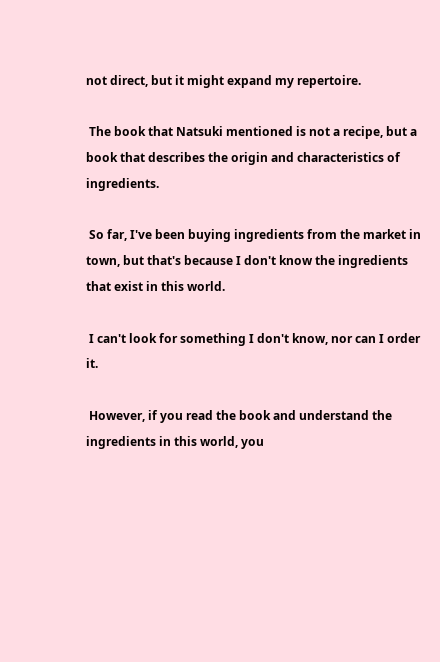not direct, but it might expand my repertoire.

 The book that Natsuki mentioned is not a recipe, but a book that describes the origin and characteristics of ingredients.

 So far, I've been buying ingredients from the market in town, but that's because I don't know the ingredients that exist in this world.

 I can't look for something I don't know, nor can I order it.

 However, if you read the book and understand the ingredients in this world, you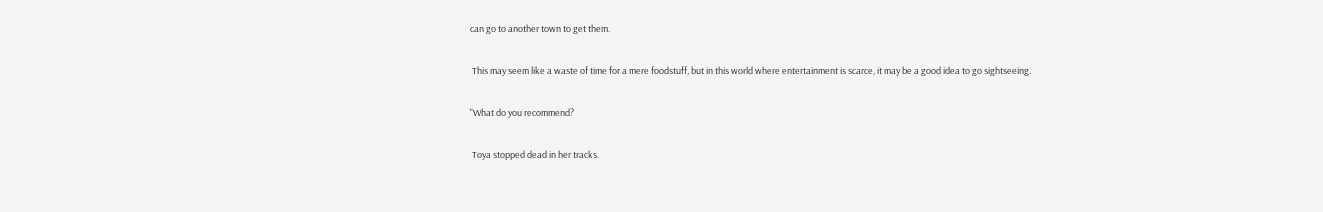can go to another town to get them.

 This may seem like a waste of time for a mere foodstuff, but in this world where entertainment is scarce, it may be a good idea to go sightseeing.

"What do you recommend?

 Toya stopped dead in her tracks.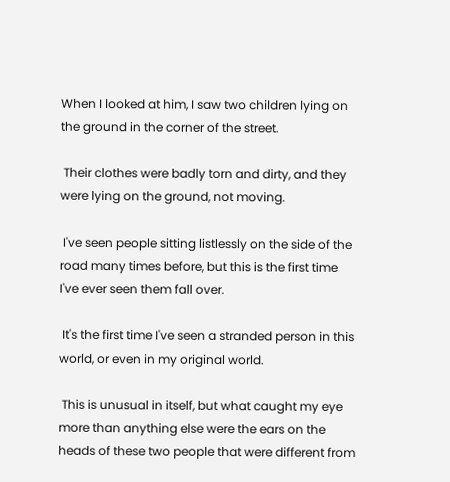When I looked at him, I saw two children lying on the ground in the corner of the street.

 Their clothes were badly torn and dirty, and they were lying on the ground, not moving.

 I've seen people sitting listlessly on the side of the road many times before, but this is the first time I've ever seen them fall over.

 It's the first time I've seen a stranded person in this world, or even in my original world.

 This is unusual in itself, but what caught my eye more than anything else were the ears on the heads of these two people that were different from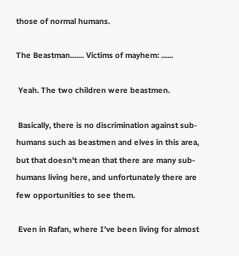those of normal humans.

The Beastman....... Victims of mayhem: ......

 Yeah. The two children were beastmen.

 Basically, there is no discrimination against sub-humans such as beastmen and elves in this area, but that doesn't mean that there are many sub-humans living here, and unfortunately there are few opportunities to see them.

 Even in Rafan, where I've been living for almost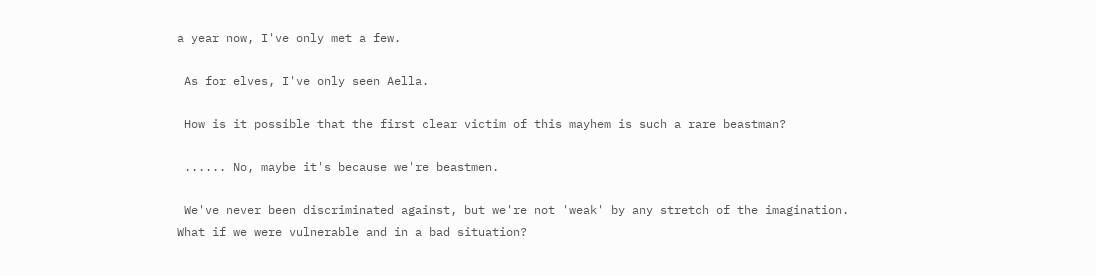a year now, I've only met a few.

 As for elves, I've only seen Aella.

 How is it possible that the first clear victim of this mayhem is such a rare beastman?

 ...... No, maybe it's because we're beastmen.

 We've never been discriminated against, but we're not 'weak' by any stretch of the imagination. What if we were vulnerable and in a bad situation?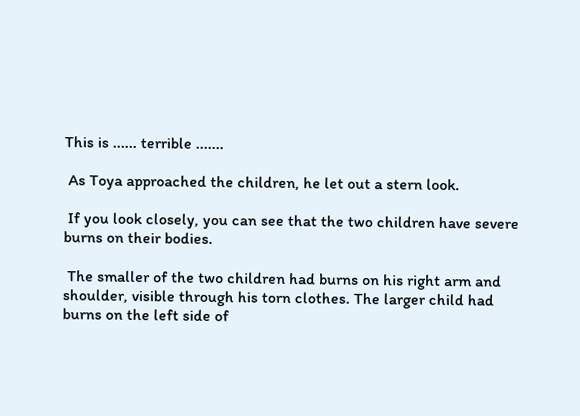This is ...... terrible .......

 As Toya approached the children, he let out a stern look.

 If you look closely, you can see that the two children have severe burns on their bodies.

 The smaller of the two children had burns on his right arm and shoulder, visible through his torn clothes. The larger child had burns on the left side of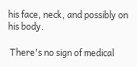his face, neck, and possibly on his body.

 There's no sign of medical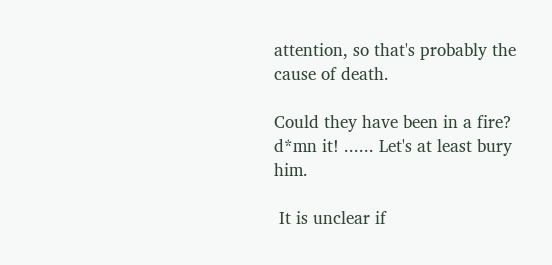attention, so that's probably the cause of death.

Could they have been in a fire?
d*mn it! ...... Let's at least bury him.

 It is unclear if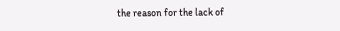the reason for the lack of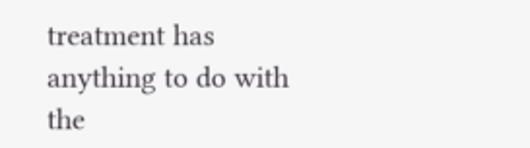treatment has anything to do with the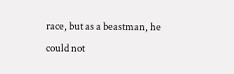race, but as a beastman, he could not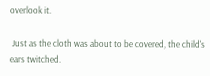overlook it.

 Just as the cloth was about to be covered, the child's ears twitched.